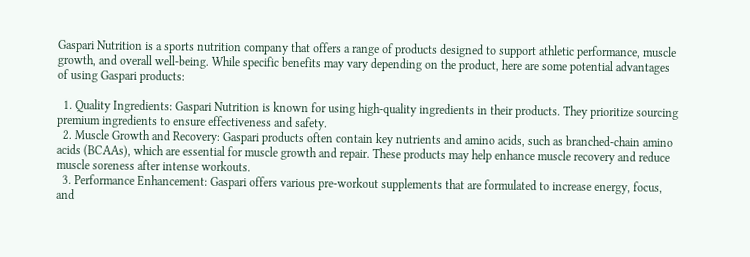Gaspari Nutrition is a sports nutrition company that offers a range of products designed to support athletic performance, muscle growth, and overall well-being. While specific benefits may vary depending on the product, here are some potential advantages of using Gaspari products:

  1. Quality Ingredients: Gaspari Nutrition is known for using high-quality ingredients in their products. They prioritize sourcing premium ingredients to ensure effectiveness and safety.
  2. Muscle Growth and Recovery: Gaspari products often contain key nutrients and amino acids, such as branched-chain amino acids (BCAAs), which are essential for muscle growth and repair. These products may help enhance muscle recovery and reduce muscle soreness after intense workouts.
  3. Performance Enhancement: Gaspari offers various pre-workout supplements that are formulated to increase energy, focus, and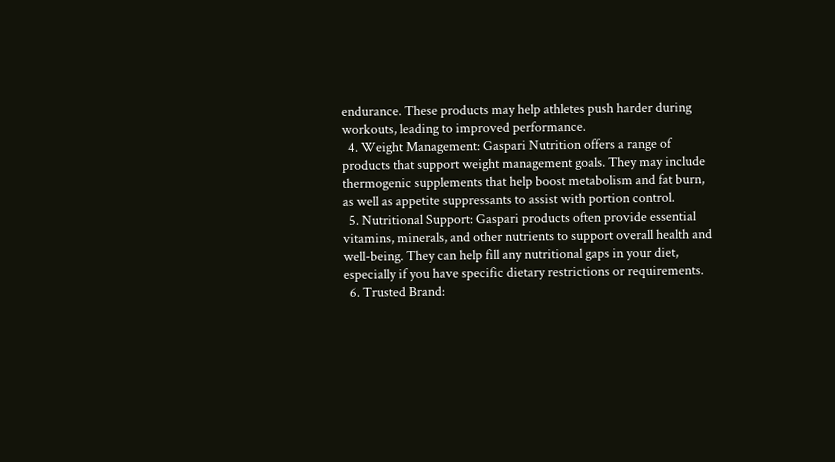endurance. These products may help athletes push harder during workouts, leading to improved performance.
  4. Weight Management: Gaspari Nutrition offers a range of products that support weight management goals. They may include thermogenic supplements that help boost metabolism and fat burn, as well as appetite suppressants to assist with portion control.
  5. Nutritional Support: Gaspari products often provide essential vitamins, minerals, and other nutrients to support overall health and well-being. They can help fill any nutritional gaps in your diet, especially if you have specific dietary restrictions or requirements.
  6. Trusted Brand: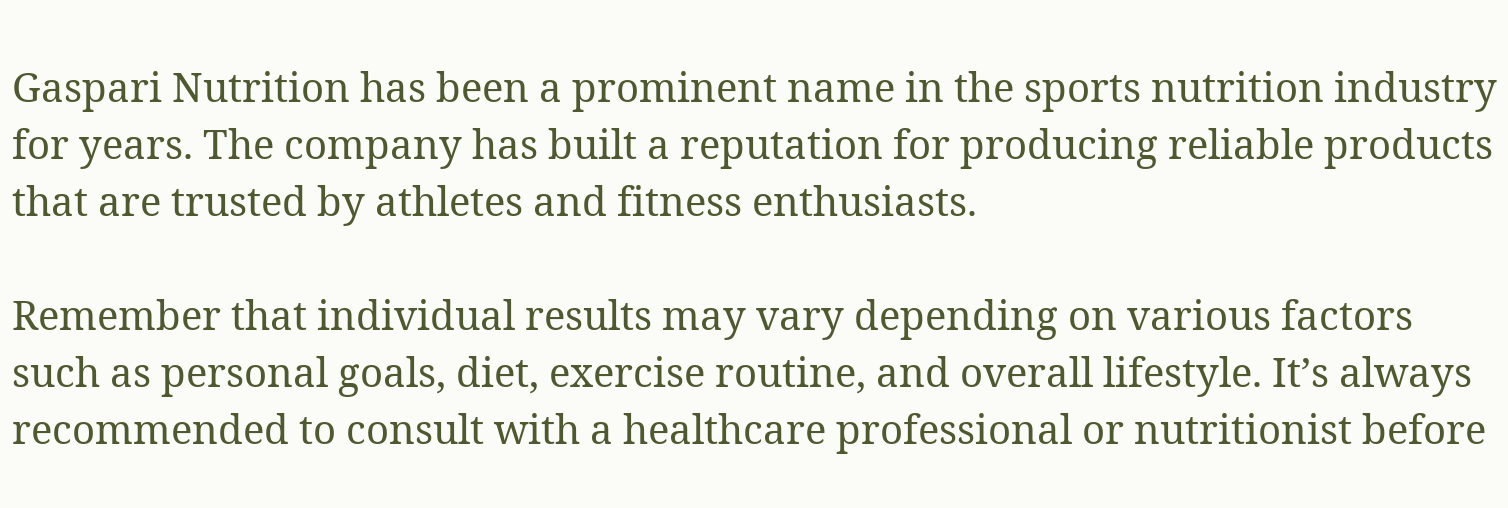Gaspari Nutrition has been a prominent name in the sports nutrition industry for years. The company has built a reputation for producing reliable products that are trusted by athletes and fitness enthusiasts.

Remember that individual results may vary depending on various factors such as personal goals, diet, exercise routine, and overall lifestyle. It’s always recommended to consult with a healthcare professional or nutritionist before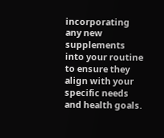incorporating any new supplements into your routine to ensure they align with your specific needs and health goals.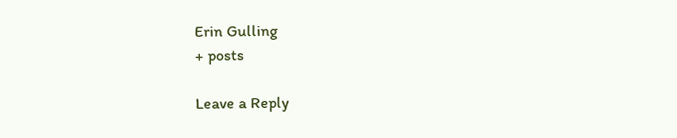Erin Gulling
+ posts

Leave a Reply